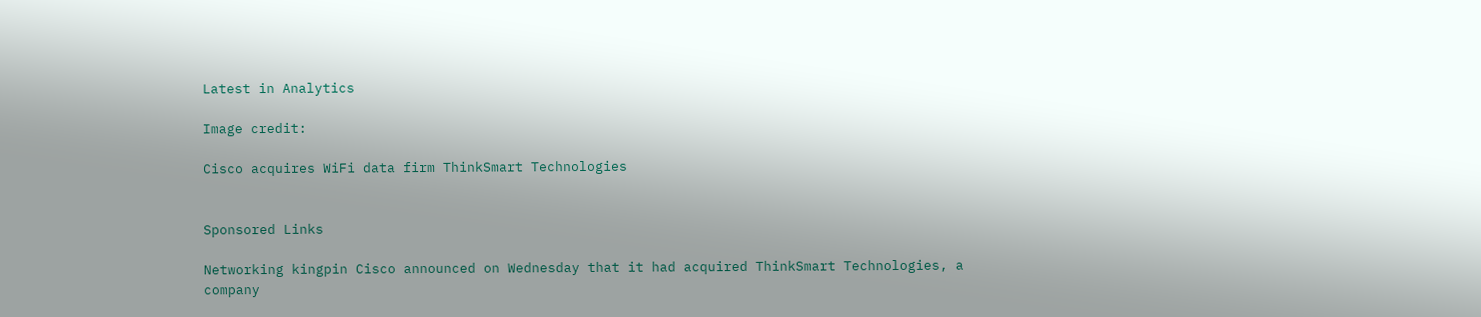Latest in Analytics

Image credit:

Cisco acquires WiFi data firm ThinkSmart Technologies


Sponsored Links

Networking kingpin Cisco announced on Wednesday that it had acquired ThinkSmart Technologies, a company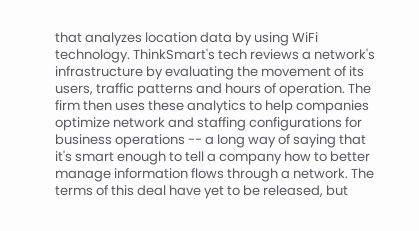that analyzes location data by using WiFi technology. ThinkSmart's tech reviews a network's infrastructure by evaluating the movement of its users, traffic patterns and hours of operation. The firm then uses these analytics to help companies optimize network and staffing configurations for business operations -- a long way of saying that it's smart enough to tell a company how to better manage information flows through a network. The terms of this deal have yet to be released, but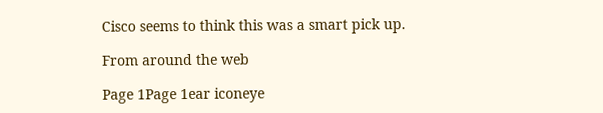Cisco seems to think this was a smart pick up.

From around the web

Page 1Page 1ear iconeye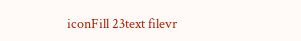iconFill 23text filevr